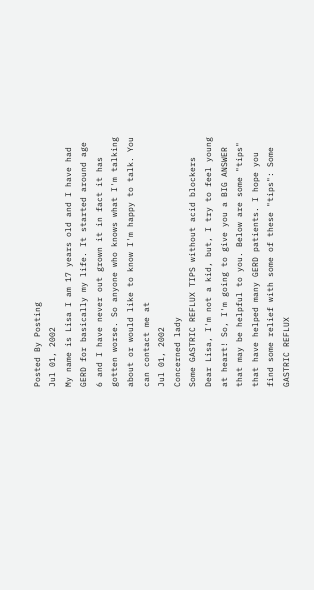Posted By Posting
Jul 01, 2002
My name is Lisa I am 17 years old and I have had GERD for basically my life. It started around age 6 and I have never out grown it in fact it has gotten worse. So anyone who knows what I'm talking about or would like to know I'm happy to talk. You can contact me at
Jul 01, 2002
Concerned lady
Some GASTRIC REFLUX TIPS without acid blockers
Dear Lisa, I'm not a kid, but, I try to feel young at heart! So, I'm going to give you a BIG ANSWER that may be helpful to you. Below are some "tips" that have helped many GERD patients. I hope you find some relief with some of these "tips": Some GASTRIC REFLUX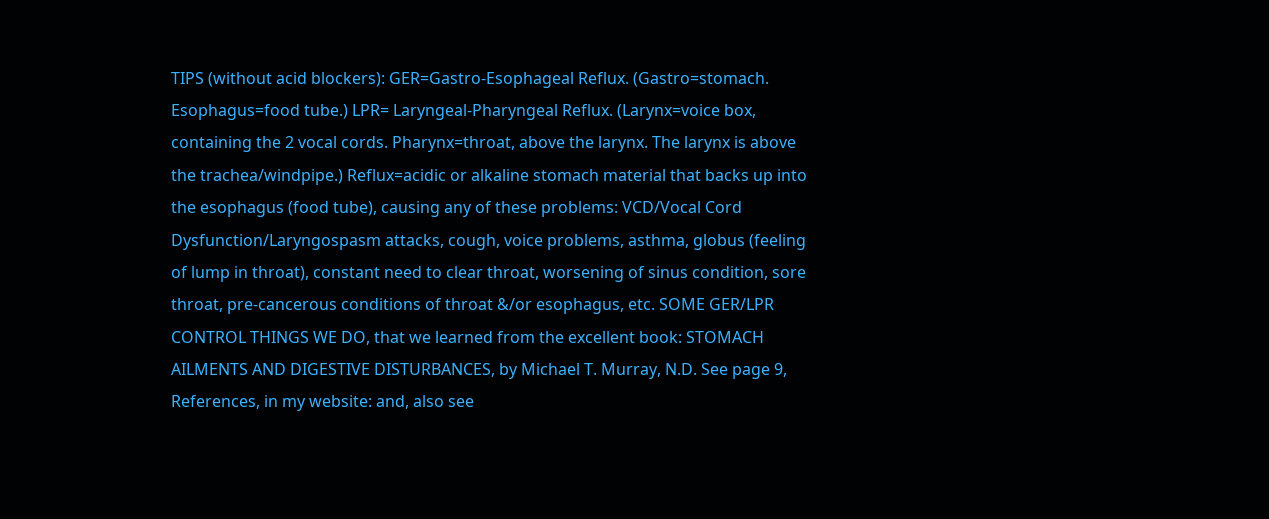TIPS (without acid blockers): GER=Gastro-Esophageal Reflux. (Gastro=stomach. Esophagus=food tube.) LPR= Laryngeal-Pharyngeal Reflux. (Larynx=voice box, containing the 2 vocal cords. Pharynx=throat, above the larynx. The larynx is above the trachea/windpipe.) Reflux=acidic or alkaline stomach material that backs up into the esophagus (food tube), causing any of these problems: VCD/Vocal Cord Dysfunction/Laryngospasm attacks, cough, voice problems, asthma, globus (feeling of lump in throat), constant need to clear throat, worsening of sinus condition, sore throat, pre-cancerous conditions of throat &/or esophagus, etc. SOME GER/LPR CONTROL THINGS WE DO, that we learned from the excellent book: STOMACH AILMENTS AND DIGESTIVE DISTURBANCES, by Michael T. Murray, N.D. See page 9, References, in my website: and, also see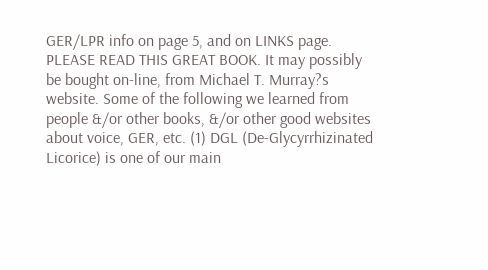GER/LPR info on page 5, and on LINKS page. PLEASE READ THIS GREAT BOOK. It may possibly be bought on-line, from Michael T. Murray?s website. Some of the following we learned from people &/or other books, &/or other good websites about voice, GER, etc. (1) DGL (De-Glycyrrhizinated Licorice) is one of our main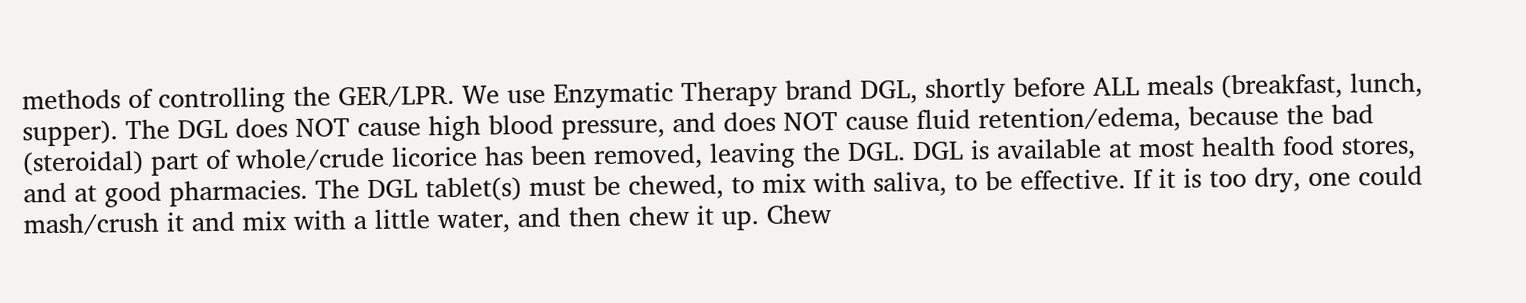methods of controlling the GER/LPR. We use Enzymatic Therapy brand DGL, shortly before ALL meals (breakfast, lunch, supper). The DGL does NOT cause high blood pressure, and does NOT cause fluid retention/edema, because the bad (steroidal) part of whole/crude licorice has been removed, leaving the DGL. DGL is available at most health food stores, and at good pharmacies. The DGL tablet(s) must be chewed, to mix with saliva, to be effective. If it is too dry, one could mash/crush it and mix with a little water, and then chew it up. Chew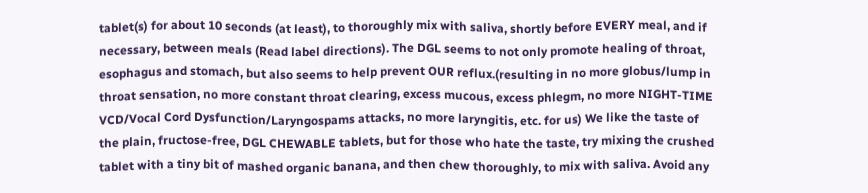tablet(s) for about 10 seconds (at least), to thoroughly mix with saliva, shortly before EVERY meal, and if necessary, between meals (Read label directions). The DGL seems to not only promote healing of throat, esophagus and stomach, but also seems to help prevent OUR reflux.(resulting in no more globus/lump in throat sensation, no more constant throat clearing, excess mucous, excess phlegm, no more NIGHT-TIME VCD/Vocal Cord Dysfunction/Laryngospams attacks, no more laryngitis, etc. for us) We like the taste of the plain, fructose-free, DGL CHEWABLE tablets, but for those who hate the taste, try mixing the crushed tablet with a tiny bit of mashed organic banana, and then chew thoroughly, to mix with saliva. Avoid any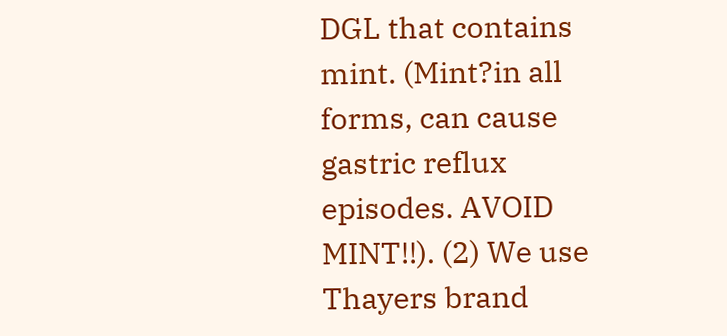DGL that contains mint. (Mint?in all forms, can cause gastric reflux episodes. AVOID MINT!!). (2) We use Thayers brand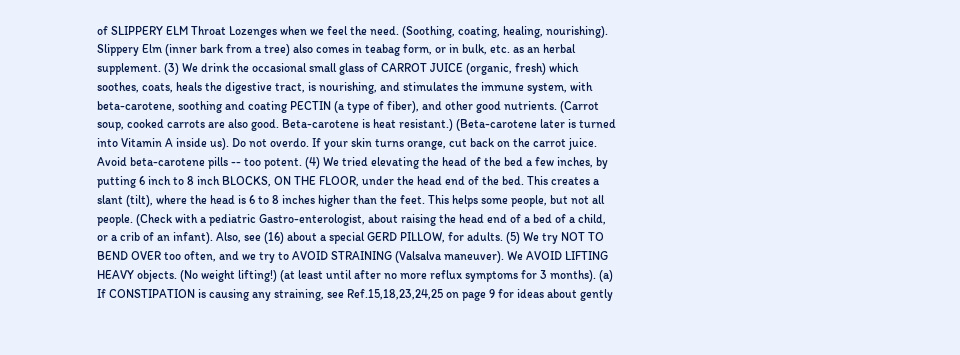of SLIPPERY ELM Throat Lozenges when we feel the need. (Soothing, coating, healing, nourishing). Slippery Elm (inner bark from a tree) also comes in teabag form, or in bulk, etc. as an herbal supplement. (3) We drink the occasional small glass of CARROT JUICE (organic, fresh) which soothes, coats, heals the digestive tract, is nourishing, and stimulates the immune system, with beta-carotene, soothing and coating PECTIN (a type of fiber), and other good nutrients. (Carrot soup, cooked carrots are also good. Beta-carotene is heat resistant.) (Beta-carotene later is turned into Vitamin A inside us). Do not overdo. If your skin turns orange, cut back on the carrot juice. Avoid beta-carotene pills -- too potent. (4) We tried elevating the head of the bed a few inches, by putting 6 inch to 8 inch BLOCKS, ON THE FLOOR, under the head end of the bed. This creates a slant (tilt), where the head is 6 to 8 inches higher than the feet. This helps some people, but not all people. (Check with a pediatric Gastro-enterologist, about raising the head end of a bed of a child, or a crib of an infant). Also, see (16) about a special GERD PILLOW, for adults. (5) We try NOT TO BEND OVER too often, and we try to AVOID STRAINING (Valsalva maneuver). We AVOID LIFTING HEAVY objects. (No weight lifting!) (at least until after no more reflux symptoms for 3 months). (a) If CONSTIPATION is causing any straining, see Ref.15,18,23,24,25 on page 9 for ideas about gently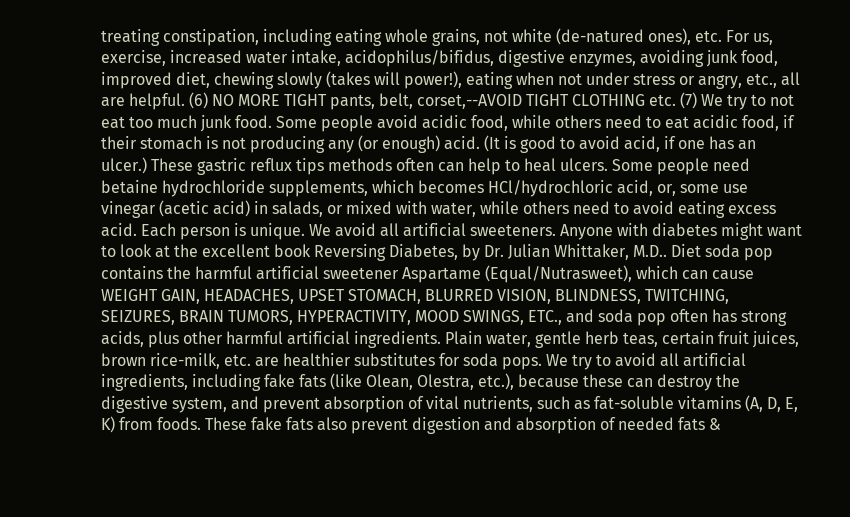treating constipation, including eating whole grains, not white (de-natured ones), etc. For us, exercise, increased water intake, acidophilus/bifidus, digestive enzymes, avoiding junk food, improved diet, chewing slowly (takes will power!), eating when not under stress or angry, etc., all are helpful. (6) NO MORE TIGHT pants, belt, corset,--AVOID TIGHT CLOTHING etc. (7) We try to not eat too much junk food. Some people avoid acidic food, while others need to eat acidic food, if their stomach is not producing any (or enough) acid. (It is good to avoid acid, if one has an ulcer.) These gastric reflux tips methods often can help to heal ulcers. Some people need betaine hydrochloride supplements, which becomes HCl/hydrochloric acid, or, some use vinegar (acetic acid) in salads, or mixed with water, while others need to avoid eating excess acid. Each person is unique. We avoid all artificial sweeteners. Anyone with diabetes might want to look at the excellent book Reversing Diabetes, by Dr. Julian Whittaker, M.D.. Diet soda pop contains the harmful artificial sweetener Aspartame (Equal/Nutrasweet), which can cause WEIGHT GAIN, HEADACHES, UPSET STOMACH, BLURRED VISION, BLINDNESS, TWITCHING, SEIZURES, BRAIN TUMORS, HYPERACTIVITY, MOOD SWINGS, ETC., and soda pop often has strong acids, plus other harmful artificial ingredients. Plain water, gentle herb teas, certain fruit juices, brown rice-milk, etc. are healthier substitutes for soda pops. We try to avoid all artificial ingredients, including fake fats (like Olean, Olestra, etc.), because these can destroy the digestive system, and prevent absorption of vital nutrients, such as fat-soluble vitamins (A, D, E, K) from foods. These fake fats also prevent digestion and absorption of needed fats &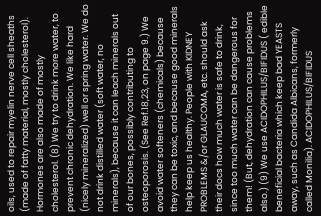oils, used to repair myelin nerve cell sheaths (made of fatty material, mostly cholesterol). Hormones are also made of mostly cholesterol. (8) We try to drink more water, to prevent chronic dehydration. We like hard (nicely mineralized) well or spring water. We do not drink distilled water (soft water, no minerals), because it can leach minerals out of our bones, possibly contributing to osteoporosis. (See Ref.18,23, on page 9.) We avoid water softeners (chemicals) because they can be toxic, and because good minerals help keep us healthy. People with KIDNEY PROBLEMS &/or GLAUCOMA, etc. should ask their docs how much water is safe to drink, since too much water can be dangerous for them! (But, dehydration can cause problems also.) (9) We use ACIDOPHILUS/BIFIDUS ( edible beneficial bacteria which keep bad YEASTS away, such as Candida Albicans, formerly called Monilia). ACIDOPHILUS/BIFIDUS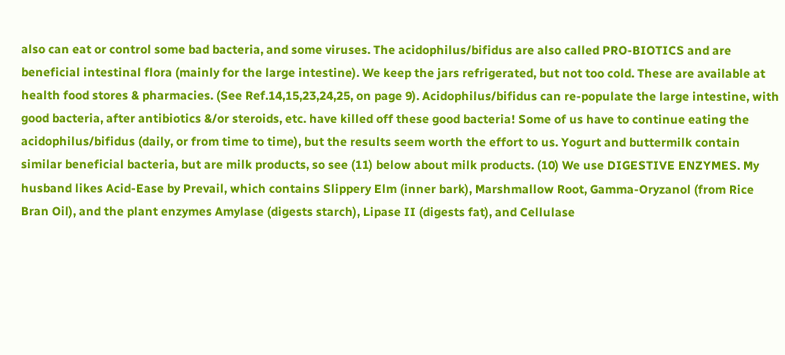also can eat or control some bad bacteria, and some viruses. The acidophilus/bifidus are also called PRO-BIOTICS and are beneficial intestinal flora (mainly for the large intestine). We keep the jars refrigerated, but not too cold. These are available at health food stores & pharmacies. (See Ref.14,15,23,24,25, on page 9). Acidophilus/bifidus can re-populate the large intestine, with good bacteria, after antibiotics &/or steroids, etc. have killed off these good bacteria! Some of us have to continue eating the acidophilus/bifidus (daily, or from time to time), but the results seem worth the effort to us. Yogurt and buttermilk contain similar beneficial bacteria, but are milk products, so see (11) below about milk products. (10) We use DIGESTIVE ENZYMES. My husband likes Acid-Ease by Prevail, which contains Slippery Elm (inner bark), Marshmallow Root, Gamma-Oryzanol (from Rice Bran Oil), and the plant enzymes Amylase (digests starch), Lipase II (digests fat), and Cellulase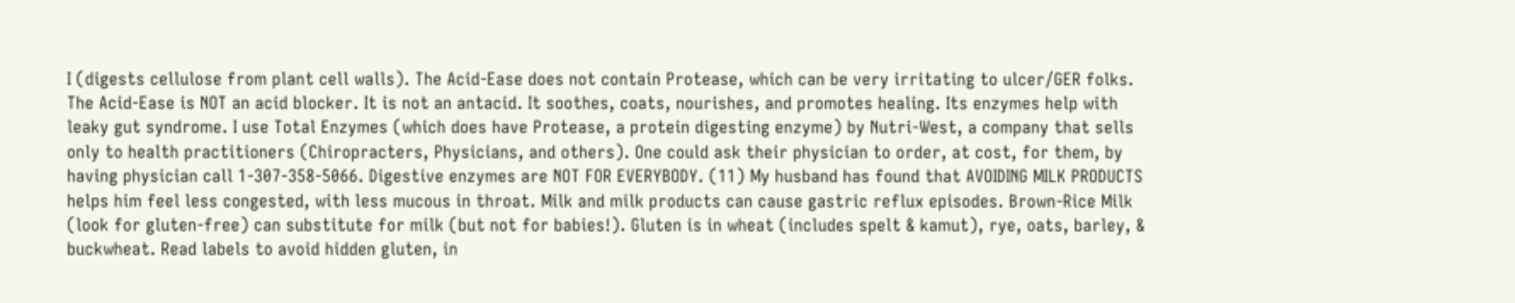I (digests cellulose from plant cell walls). The Acid-Ease does not contain Protease, which can be very irritating to ulcer/GER folks. The Acid-Ease is NOT an acid blocker. It is not an antacid. It soothes, coats, nourishes, and promotes healing. Its enzymes help with leaky gut syndrome. I use Total Enzymes (which does have Protease, a protein digesting enzyme) by Nutri-West, a company that sells only to health practitioners (Chiropracters, Physicians, and others). One could ask their physician to order, at cost, for them, by having physician call 1-307-358-5066. Digestive enzymes are NOT FOR EVERYBODY. (11) My husband has found that AVOIDING MILK PRODUCTS helps him feel less congested, with less mucous in throat. Milk and milk products can cause gastric reflux episodes. Brown-Rice Milk (look for gluten-free) can substitute for milk (but not for babies!). Gluten is in wheat (includes spelt & kamut), rye, oats, barley, & buckwheat. Read labels to avoid hidden gluten, in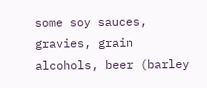some soy sauces, gravies, grain alcohols, beer (barley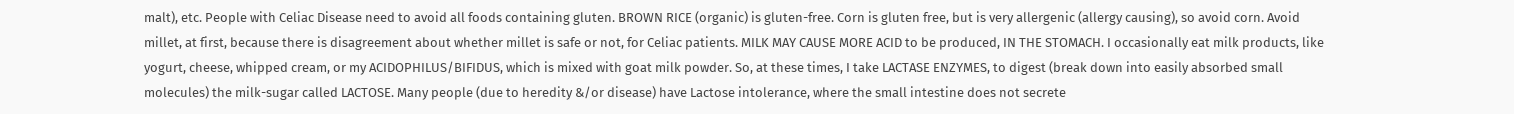malt), etc. People with Celiac Disease need to avoid all foods containing gluten. BROWN RICE (organic) is gluten-free. Corn is gluten free, but is very allergenic (allergy causing), so avoid corn. Avoid millet, at first, because there is disagreement about whether millet is safe or not, for Celiac patients. MILK MAY CAUSE MORE ACID to be produced, IN THE STOMACH. I occasionally eat milk products, like yogurt, cheese, whipped cream, or my ACIDOPHILUS/BIFIDUS, which is mixed with goat milk powder. So, at these times, I take LACTASE ENZYMES, to digest (break down into easily absorbed small molecules) the milk-sugar called LACTOSE. Many people (due to heredity &/or disease) have Lactose intolerance, where the small intestine does not secrete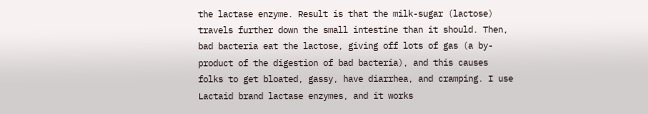the lactase enzyme. Result is that the milk-sugar (lactose) travels further down the small intestine than it should. Then, bad bacteria eat the lactose, giving off lots of gas (a by-product of the digestion of bad bacteria), and this causes folks to get bloated, gassy, have diarrhea, and cramping. I use Lactaid brand lactase enzymes, and it works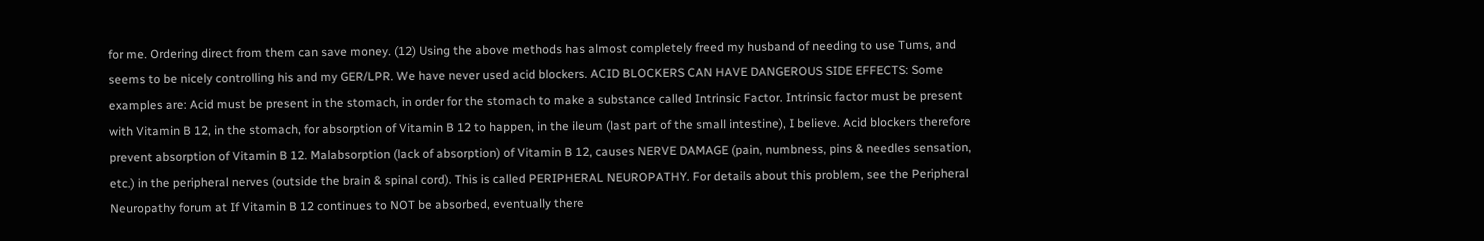for me. Ordering direct from them can save money. (12) Using the above methods has almost completely freed my husband of needing to use Tums, and seems to be nicely controlling his and my GER/LPR. We have never used acid blockers. ACID BLOCKERS CAN HAVE DANGEROUS SIDE EFFECTS: Some examples are: Acid must be present in the stomach, in order for the stomach to make a substance called Intrinsic Factor. Intrinsic factor must be present with Vitamin B 12, in the stomach, for absorption of Vitamin B 12 to happen, in the ileum (last part of the small intestine), I believe. Acid blockers therefore prevent absorption of Vitamin B 12. Malabsorption (lack of absorption) of Vitamin B 12, causes NERVE DAMAGE (pain, numbness, pins & needles sensation, etc.) in the peripheral nerves (outside the brain & spinal cord). This is called PERIPHERAL NEUROPATHY. For details about this problem, see the Peripheral Neuropathy forum at If Vitamin B 12 continues to NOT be absorbed, eventually there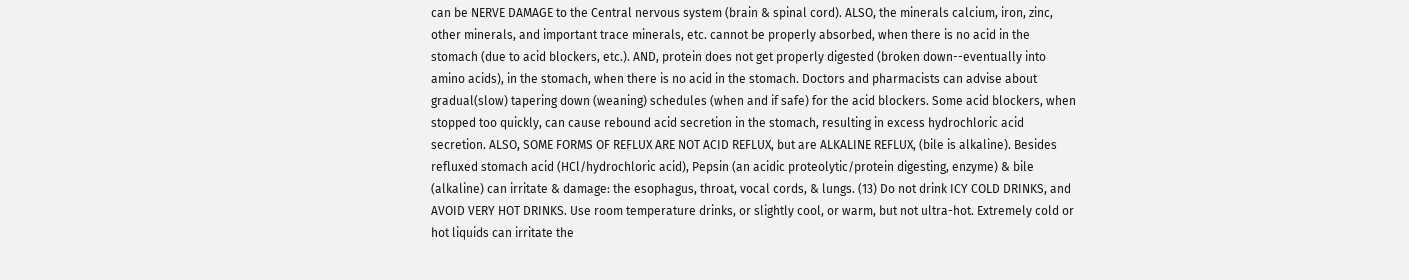can be NERVE DAMAGE to the Central nervous system (brain & spinal cord). ALSO, the minerals calcium, iron, zinc, other minerals, and important trace minerals, etc. cannot be properly absorbed, when there is no acid in the stomach (due to acid blockers, etc.). AND, protein does not get properly digested (broken down--eventually into amino acids), in the stomach, when there is no acid in the stomach. Doctors and pharmacists can advise about gradual(slow) tapering down (weaning) schedules (when and if safe) for the acid blockers. Some acid blockers, when stopped too quickly, can cause rebound acid secretion in the stomach, resulting in excess hydrochloric acid secretion. ALSO, SOME FORMS OF REFLUX ARE NOT ACID REFLUX, but are ALKALINE REFLUX, (bile is alkaline). Besides refluxed stomach acid (HCl/hydrochloric acid), Pepsin (an acidic proteolytic/protein digesting, enzyme) & bile (alkaline) can irritate & damage: the esophagus, throat, vocal cords, & lungs. (13) Do not drink ICY COLD DRINKS, and AVOID VERY HOT DRINKS. Use room temperature drinks, or slightly cool, or warm, but not ultra-hot. Extremely cold or hot liquids can irritate the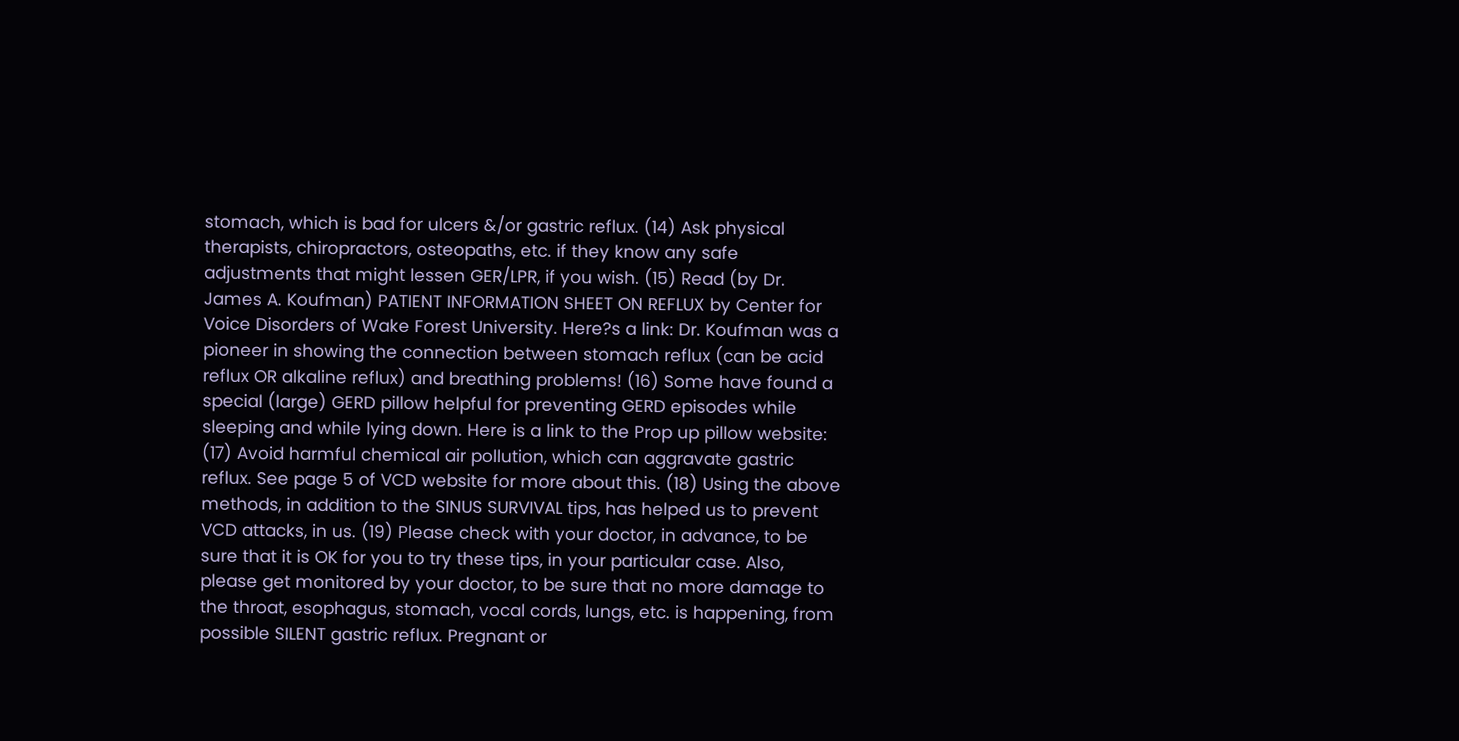stomach, which is bad for ulcers &/or gastric reflux. (14) Ask physical therapists, chiropractors, osteopaths, etc. if they know any safe adjustments that might lessen GER/LPR, if you wish. (15) Read (by Dr. James A. Koufman) PATIENT INFORMATION SHEET ON REFLUX by Center for Voice Disorders of Wake Forest University. Here?s a link: Dr. Koufman was a pioneer in showing the connection between stomach reflux (can be acid reflux OR alkaline reflux) and breathing problems! (16) Some have found a special (large) GERD pillow helpful for preventing GERD episodes while sleeping and while lying down. Here is a link to the Prop up pillow website: (17) Avoid harmful chemical air pollution, which can aggravate gastric reflux. See page 5 of VCD website for more about this. (18) Using the above methods, in addition to the SINUS SURVIVAL tips, has helped us to prevent VCD attacks, in us. (19) Please check with your doctor, in advance, to be sure that it is OK for you to try these tips, in your particular case. Also, please get monitored by your doctor, to be sure that no more damage to the throat, esophagus, stomach, vocal cords, lungs, etc. is happening, from possible SILENT gastric reflux. Pregnant or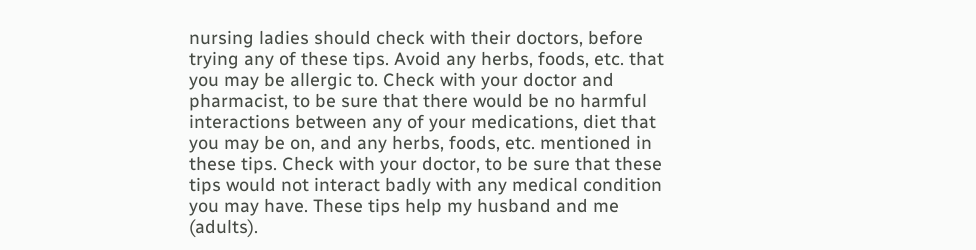nursing ladies should check with their doctors, before trying any of these tips. Avoid any herbs, foods, etc. that you may be allergic to. Check with your doctor and pharmacist, to be sure that there would be no harmful interactions between any of your medications, diet that you may be on, and any herbs, foods, etc. mentioned in these tips. Check with your doctor, to be sure that these tips would not interact badly with any medical condition you may have. These tips help my husband and me (adults).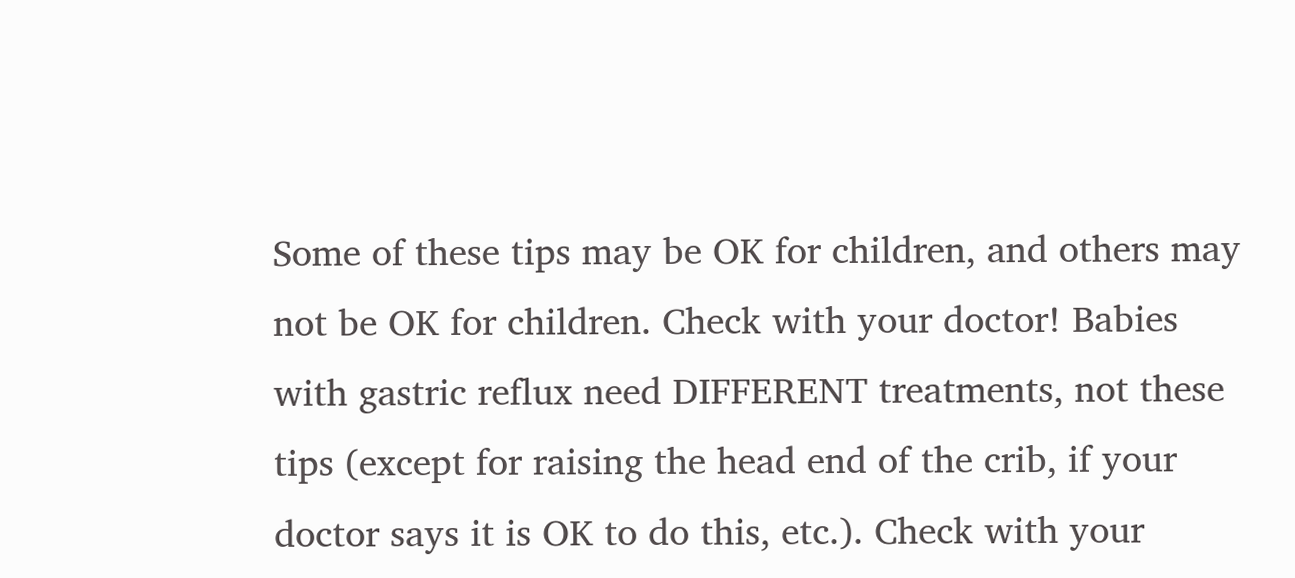Some of these tips may be OK for children, and others may not be OK for children. Check with your doctor! Babies with gastric reflux need DIFFERENT treatments, not these tips (except for raising the head end of the crib, if your doctor says it is OK to do this, etc.). Check with your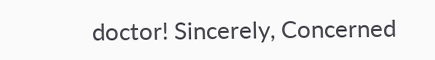doctor! Sincerely, Concerned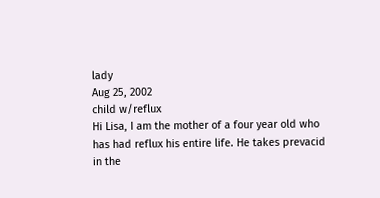lady
Aug 25, 2002
child w/reflux
Hi Lisa, I am the mother of a four year old who has had reflux his entire life. He takes prevacid in the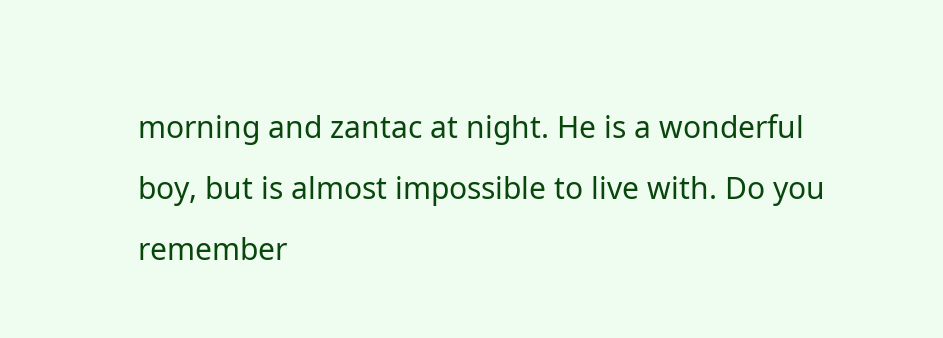morning and zantac at night. He is a wonderful boy, but is almost impossible to live with. Do you remember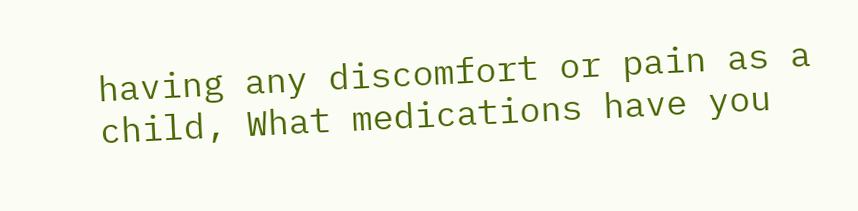having any discomfort or pain as a child, What medications have you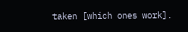taken [which ones work].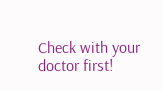Check with your
doctor first!